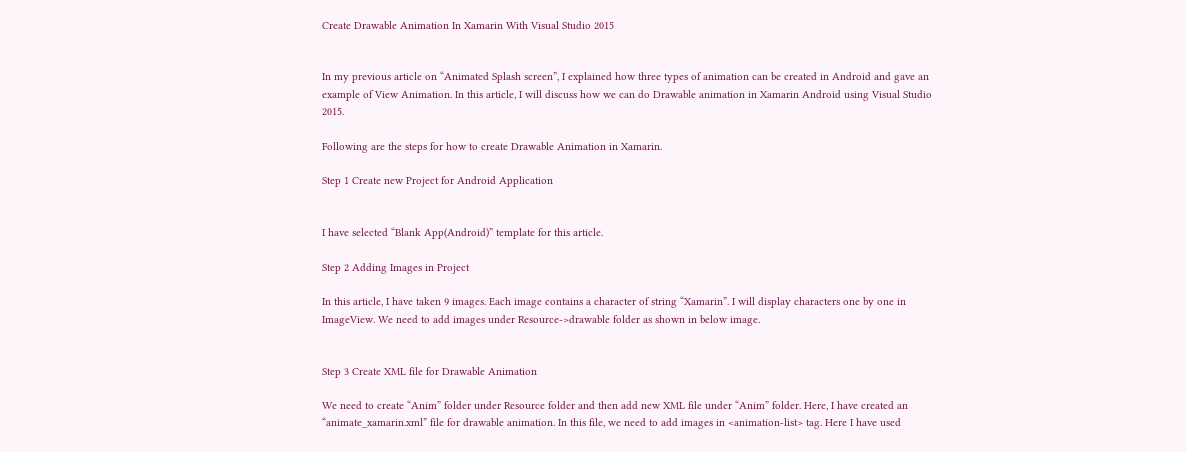Create Drawable Animation In Xamarin With Visual Studio 2015


In my previous article on “Animated Splash screen”, I explained how three types of animation can be created in Android and gave an example of View Animation. In this article, I will discuss how we can do Drawable animation in Xamarin Android using Visual Studio 2015.

Following are the steps for how to create Drawable Animation in Xamarin.

Step 1 Create new Project for Android Application


I have selected “Blank App(Android)” template for this article.

Step 2 Adding Images in Project

In this article, I have taken 9 images. Each image contains a character of string “Xamarin”. I will display characters one by one in ImageView. We need to add images under Resource->drawable folder as shown in below image.


Step 3 Create XML file for Drawable Animation

We need to create “Anim” folder under Resource folder and then add new XML file under “Anim” folder. Here, I have created an “animate_xamarin.xml” file for drawable animation. In this file, we need to add images in <animation-list> tag. Here I have used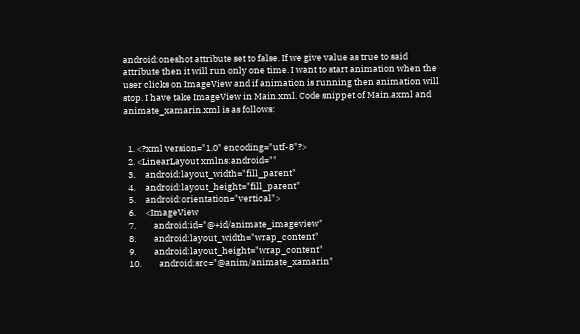android:oneshot attribute set to false. If we give value as true to said attribute then it will run only one time. I want to start animation when the user clicks on ImageView and if animation is running then animation will stop. I have take ImageView in Main.xml. Code snippet of Main.axml and animate_xamarin.xml is as follows:


  1. <?xml version="1.0" encoding="utf-8"?>
  2. <LinearLayout xmlns:android=""
  3.     android:layout_width="fill_parent"
  4.     android:layout_height="fill_parent"
  5.     android:orientation="vertical">
  6.     <ImageView
  7.         android:id="@+id/animate_imageview"
  8.         android:layout_width="wrap_content"
  9.         android:layout_height="wrap_content"
  10.         android:src="@anim/animate_xamarin"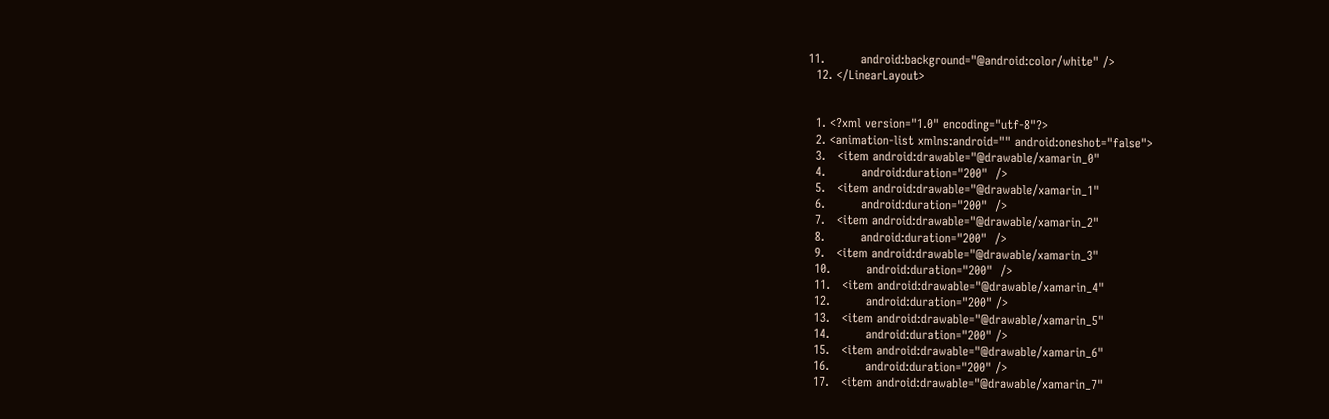11.         android:background="@android:color/white" />
  12. </LinearLayout>


  1. <?xml version="1.0" encoding="utf-8"?>
  2. <animation-list xmlns:android="" android:oneshot="false">
  3.   <item android:drawable="@drawable/xamarin_0"
  4.         android:duration="200"  />
  5.   <item android:drawable="@drawable/xamarin_1"
  6.         android:duration="200"  />
  7.   <item android:drawable="@drawable/xamarin_2"
  8.         android:duration="200"  />
  9.   <item android:drawable="@drawable/xamarin_3"
  10.         android:duration="200"  />
  11.   <item android:drawable="@drawable/xamarin_4"
  12.         android:duration="200" />
  13.   <item android:drawable="@drawable/xamarin_5"
  14.         android:duration="200" />
  15.   <item android:drawable="@drawable/xamarin_6"
  16.         android:duration="200" />
  17.   <item android:drawable="@drawable/xamarin_7"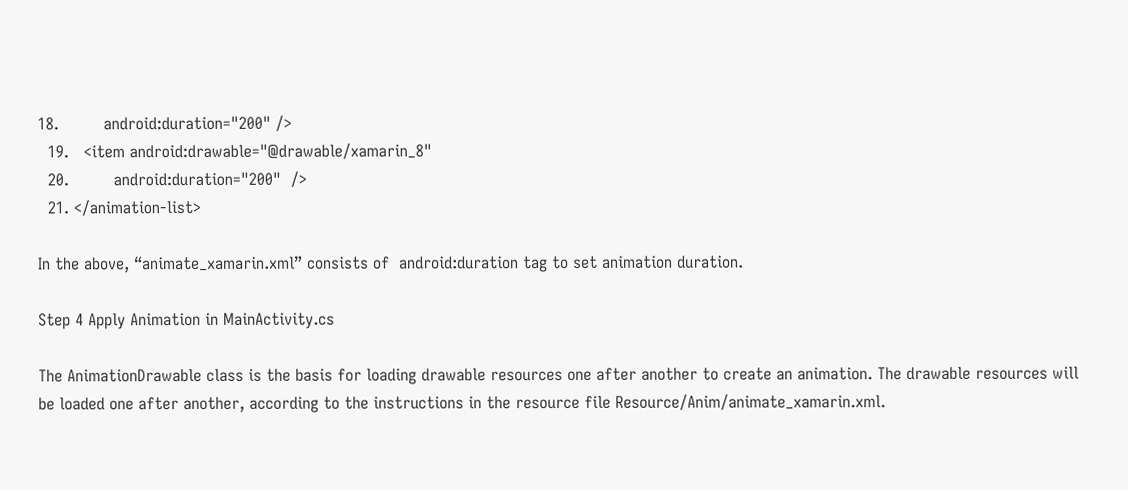18.         android:duration="200" />
  19.   <item android:drawable="@drawable/xamarin_8"
  20.         android:duration="200"  />
  21. </animation-list>

In the above, “animate_xamarin.xml” consists of  android:duration tag to set animation duration.

Step 4 Apply Animation in MainActivity.cs

The AnimationDrawable class is the basis for loading drawable resources one after another to create an animation. The drawable resources will be loaded one after another, according to the instructions in the resource file Resource/Anim/animate_xamarin.xml.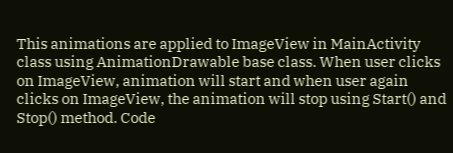This animations are applied to ImageView in MainActivity class using AnimationDrawable base class. When user clicks on ImageView, animation will start and when user again clicks on ImageView, the animation will stop using Start() and Stop() method. Code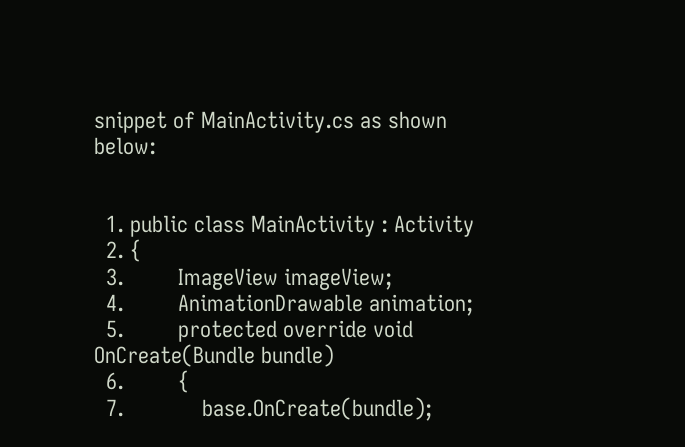snippet of MainActivity.cs as shown below:


  1. public class MainActivity : Activity
  2. {
  3.         ImageView imageView;
  4.         AnimationDrawable animation;
  5.         protected override void OnCreate(Bundle bundle)
  6.         {
  7.             base.OnCreate(bundle);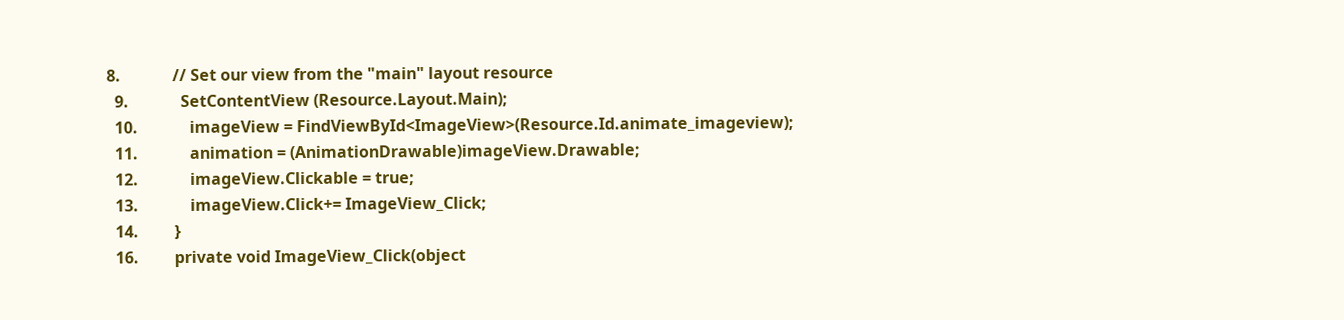8.             // Set our view from the "main" layout resource
  9.             SetContentView (Resource.Layout.Main);
  10.             imageView = FindViewById<ImageView>(Resource.Id.animate_imageview);
  11.             animation = (AnimationDrawable)imageView.Drawable;
  12.             imageView.Clickable = true;
  13.             imageView.Click+= ImageView_Click;
  14.         }
  16.         private void ImageView_Click(object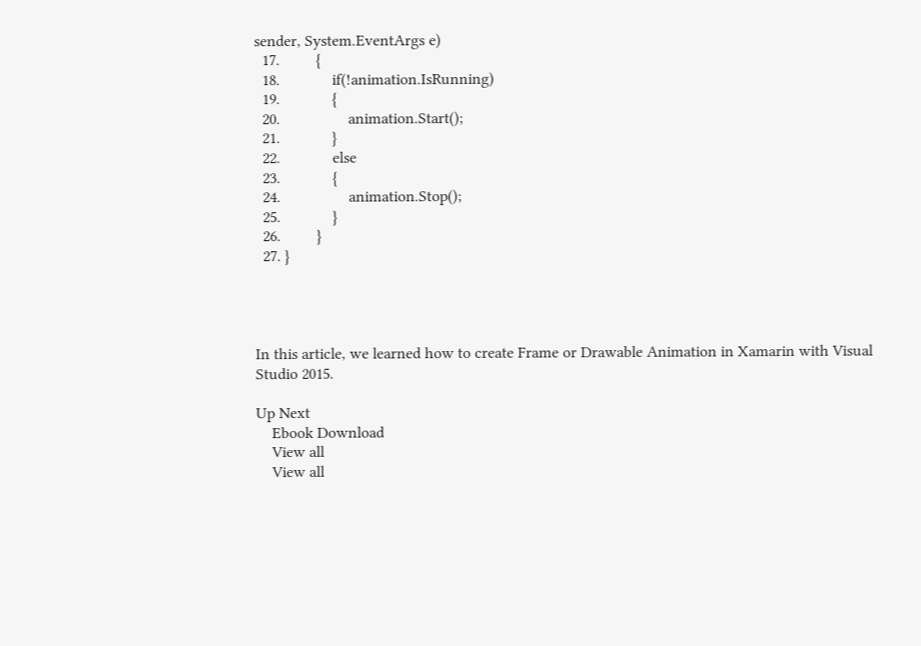sender, System.EventArgs e)
  17.         {
  18.             if(!animation.IsRunning)
  19.             {
  20.                 animation.Start();
  21.             }
  22.             else
  23.             {
  24.                 animation.Stop();
  25.             }
  26.         }
  27. }




In this article, we learned how to create Frame or Drawable Animation in Xamarin with Visual Studio 2015.

Up Next
    Ebook Download
    View all
    View all